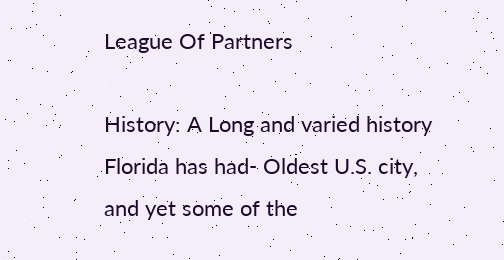League Of Partners

History: A Long and varied history Florida has had- Oldest U.S. city, and yet some of the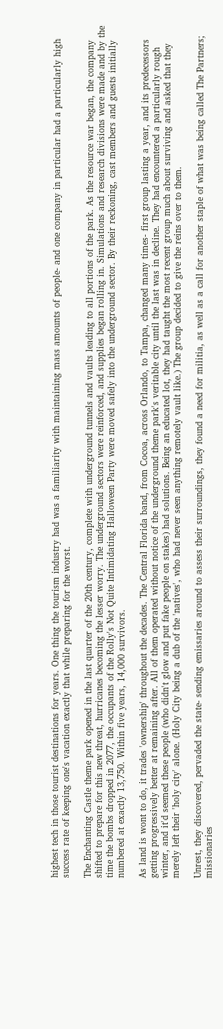highest tech in those tourist destinations for years. One thing the tourism industry had was a familiarity with maintaining mass amounts of people- and one company in particular had a particularly high success rate of keeping one's vacation exactly that while preparing for the worst.

The Enchanting Castle theme park opened in the last quarter of the 20th century, complete with underground tunnels and vaults leading to all portions of the park. As the resource war began, the company shifted to prepare for this new threat, hurricanes becoming the lesser worry. The underground sectors were reinforced, and supplies began rolling in. Simulations and research divisions were made and by the time the bombs dropped in 2077, the occupants of the Rolly's Not Quite Intimidating Halloween Party were moved safely into the underground sector. By their reckoning, cast members and guests initially numbered at exactly 13,750. Within five years, 14,000 survivors.

As land is wont to do, it trades 'ownership' throughout the decades. The Central Florida band, from Cocoa, across Orlando, to Tampa, changed many times- first group lasting a year, and its predecessors getting progressively better at remaining after. All of them operated without notice of the underground theme park's veritable city until the last was in decline. They had encountered a particularly rough winter, and it'd seemed these people (who didn't glow and put fake people on stakes) had solutions. Being an educated lot, they had taught the most recent group much about surviving and asked that they merely left their 'holy city' alone. (Holy City being a dub of the 'natives', who had never seen anything remotely vault like.) The group decided to give the reins over to them.

Unrest, they discovered, pervaded the state- sending emissaries around to assess their surroundings, they found a need for militia, as well as a call for another staple of what was being called The Partners; missionaries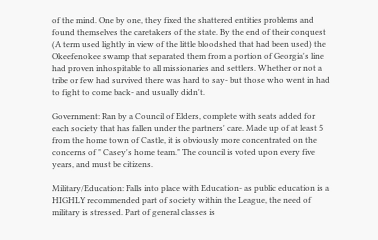of the mind. One by one, they fixed the shattered entities problems and found themselves the caretakers of the state. By the end of their conquest (A term used lightly in view of the little bloodshed that had been used) the Okeefenokee swamp that separated them from a portion of Georgia's line had proven inhospitable to all missionaries and settlers. Whether or not a tribe or few had survived there was hard to say- but those who went in had to fight to come back- and usually didn't.

Government: Ran by a Council of Elders, complete with seats added for each society that has fallen under the partners' care. Made up of at least 5 from the home town of Castle, it is obviously more concentrated on the concerns of " Casey's home team." The council is voted upon every five years, and must be citizens.

Military/Education: Falls into place with Education- as public education is a HIGHLY recommended part of society within the League, the need of military is stressed. Part of general classes is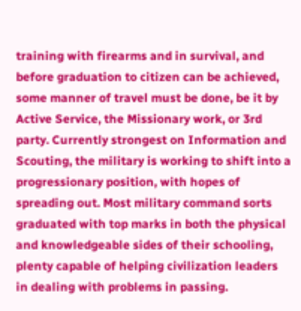training with firearms and in survival, and before graduation to citizen can be achieved, some manner of travel must be done, be it by Active Service, the Missionary work, or 3rd party. Currently strongest on Information and Scouting, the military is working to shift into a progressionary position, with hopes of spreading out. Most military command sorts graduated with top marks in both the physical and knowledgeable sides of their schooling, plenty capable of helping civilization leaders in dealing with problems in passing.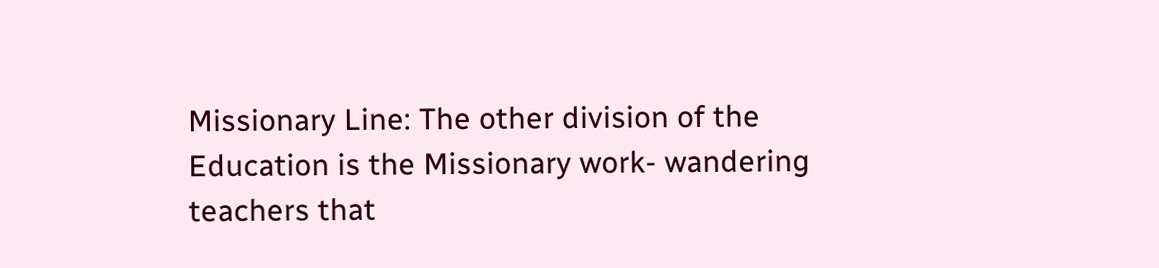Missionary Line: The other division of the Education is the Missionary work- wandering teachers that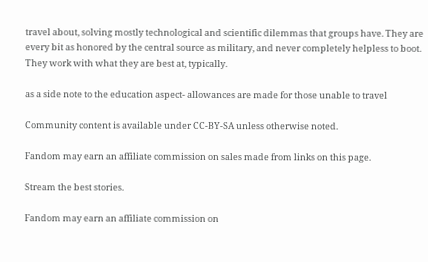travel about, solving mostly technological and scientific dilemmas that groups have. They are every bit as honored by the central source as military, and never completely helpless to boot. They work with what they are best at, typically.

as a side note to the education aspect- allowances are made for those unable to travel

Community content is available under CC-BY-SA unless otherwise noted.

Fandom may earn an affiliate commission on sales made from links on this page.

Stream the best stories.

Fandom may earn an affiliate commission on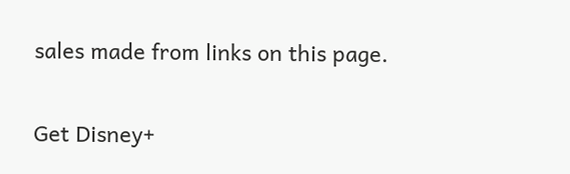sales made from links on this page.

Get Disney+